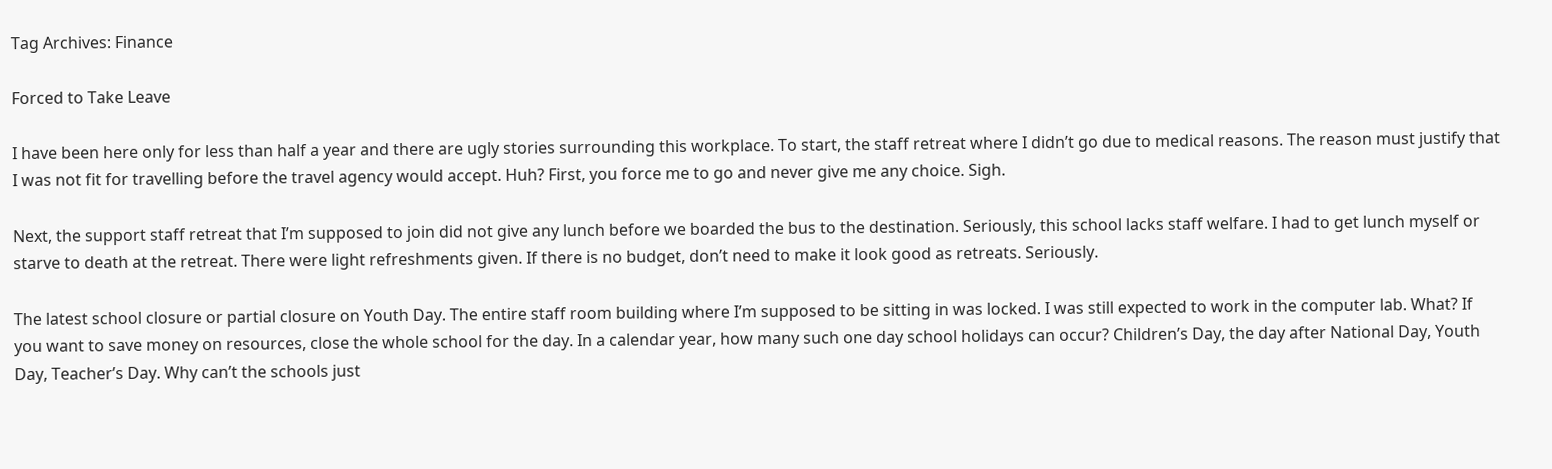Tag Archives: Finance

Forced to Take Leave

I have been here only for less than half a year and there are ugly stories surrounding this workplace. To start, the staff retreat where I didn’t go due to medical reasons. The reason must justify that I was not fit for travelling before the travel agency would accept. Huh? First, you force me to go and never give me any choice. Sigh.

Next, the support staff retreat that I’m supposed to join did not give any lunch before we boarded the bus to the destination. Seriously, this school lacks staff welfare. I had to get lunch myself or starve to death at the retreat. There were light refreshments given. If there is no budget, don’t need to make it look good as retreats. Seriously.

The latest school closure or partial closure on Youth Day. The entire staff room building where I’m supposed to be sitting in was locked. I was still expected to work in the computer lab. What? If you want to save money on resources, close the whole school for the day. In a calendar year, how many such one day school holidays can occur? Children’s Day, the day after National Day, Youth Day, Teacher’s Day. Why can’t the schools just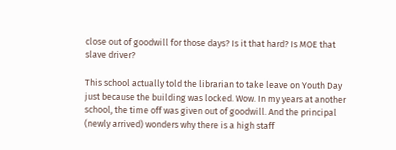close out of goodwill for those days? Is it that hard? Is MOE that slave driver?

This school actually told the librarian to take leave on Youth Day just because the building was locked. Wow. In my years at another school, the time off was given out of goodwill. And the principal (newly arrived) wonders why there is a high staff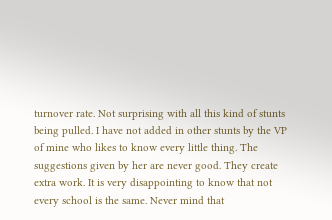turnover rate. Not surprising with all this kind of stunts being pulled. I have not added in other stunts by the VP of mine who likes to know every little thing. The suggestions given by her are never good. They create extra work. It is very disappointing to know that not every school is the same. Never mind that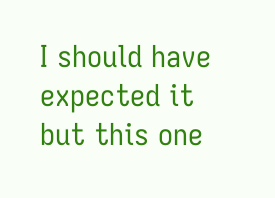I should have expected it but this one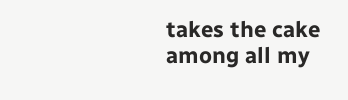takes the cake among all my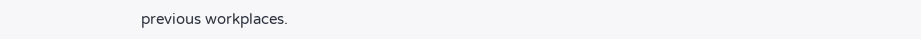previous workplaces.